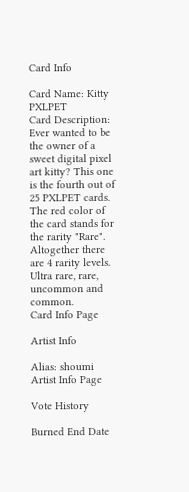Card Info

Card Name: Kitty PXLPET
Card Description: Ever wanted to be the owner of a sweet digital pixel art kitty? This one is the fourth out of 25 PXLPET cards. The red color of the card stands for the rarity "Rare". Altogether there are 4 rarity levels. Ultra rare, rare, uncommon and common.
Card Info Page

Artist Info

Alias: shoumi
Artist Info Page

Vote History

Burned End Date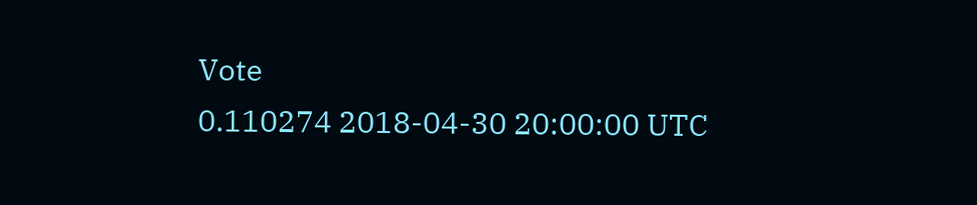Vote
0.110274 2018-04-30 20:00:00 UTC